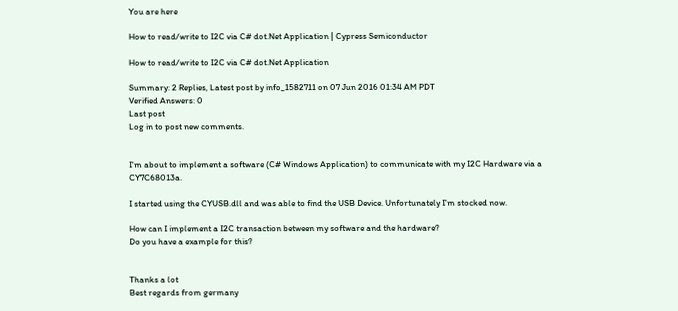You are here

How to read/write to I2C via C# dot.Net Application | Cypress Semiconductor

How to read/write to I2C via C# dot.Net Application

Summary: 2 Replies, Latest post by info_1582711 on 07 Jun 2016 01:34 AM PDT
Verified Answers: 0
Last post
Log in to post new comments.


I'm about to implement a software (C# Windows Application) to communicate with my I2C Hardware via a CY7C68013a.

I started using the CYUSB.dll and was able to find the USB Device. Unfortunately I'm stocked now.

How can I implement a I2C transaction between my software and the hardware?
Do you have a example for this?


Thanks a lot
Best regards from germany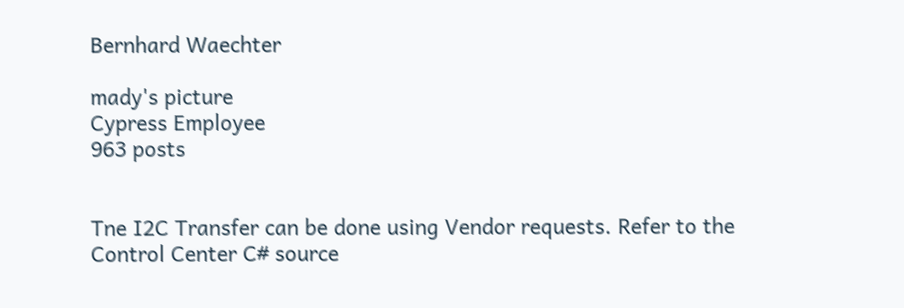Bernhard Waechter

mady's picture
Cypress Employee
963 posts


Tne I2C Transfer can be done using Vendor requests. Refer to the Control Center C# source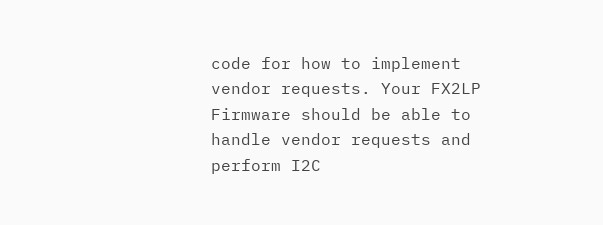code for how to implement vendor requests. Your FX2LP Firmware should be able to handle vendor requests and perform I2C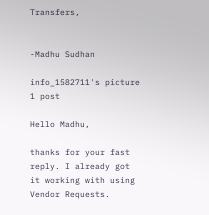Transfers,


-Madhu Sudhan

info_1582711's picture
1 post

Hello Madhu,

thanks for your fast reply. I already got it working with using Vendor Requests.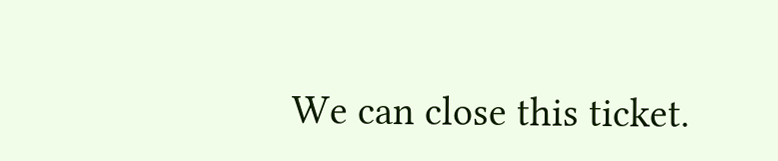We can close this ticket.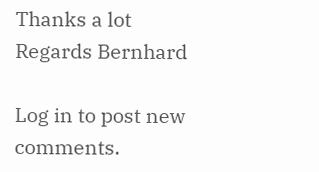Thanks a lot
Regards Bernhard

Log in to post new comments.